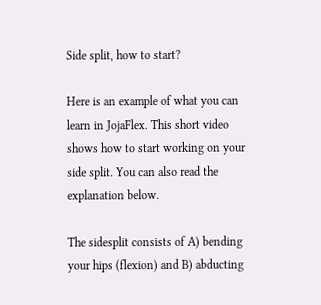Side split, how to start?

Here is an example of what you can learn in JojaFlex. This short video shows how to start working on your side split. You can also read the explanation below.

The sidesplit consists of A) bending your hips (flexion) and B) abducting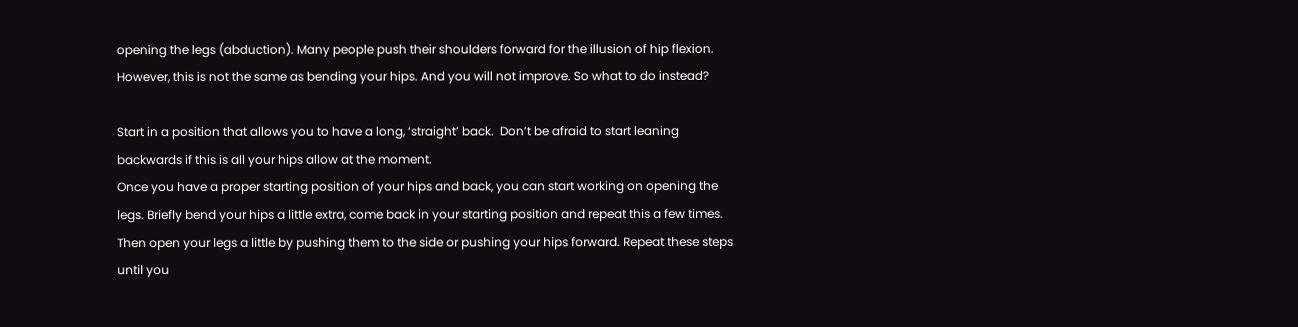opening the legs (abduction). Many people push their shoulders forward for the illusion of hip flexion. However, this is not the same as bending your hips. And you will not improve. So what to do instead?

Start in a position that allows you to have a long, ‘straight’ back.  Don’t be afraid to start leaning backwards if this is all your hips allow at the moment.
Once you have a proper starting position of your hips and back, you can start working on opening the legs. Briefly bend your hips a little extra, come back in your starting position and repeat this a few times. Then open your legs a little by pushing them to the side or pushing your hips forward. Repeat these steps until you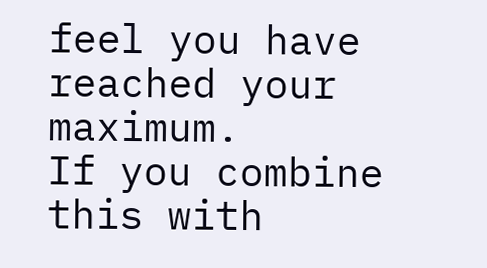feel you have reached your maximum.
If you combine this with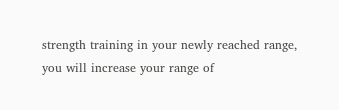strength training in your newly reached range, you will increase your range of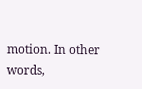motion. In other words,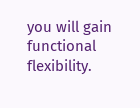you will gain functional flexibility.